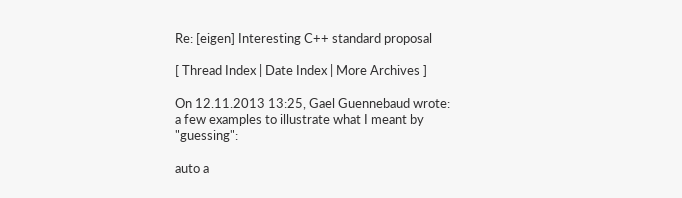Re: [eigen] Interesting C++ standard proposal

[ Thread Index | Date Index | More Archives ]

On 12.11.2013 13:25, Gael Guennebaud wrote:
a few examples to illustrate what I meant by "guessing":

auto a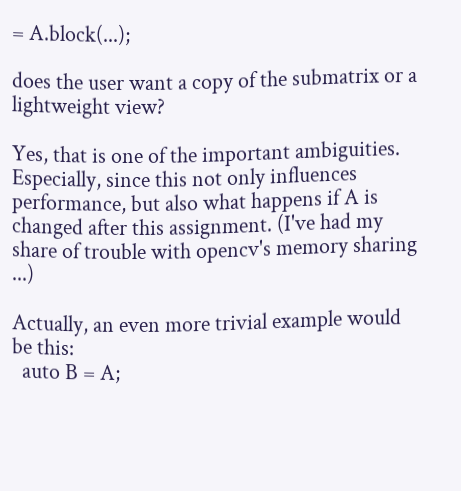= A.block(...);

does the user want a copy of the submatrix or a lightweight view?

Yes, that is one of the important ambiguities. Especially, since this not only influences performance, but also what happens if A is changed after this assignment. (I've had my share of trouble with opencv's memory sharing ...)

Actually, an even more trivial example would be this:
  auto B = A;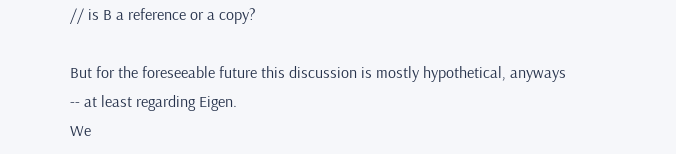// is B a reference or a copy?

But for the foreseeable future this discussion is mostly hypothetical, anyways -- at least regarding Eigen.
We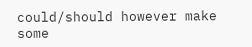could/should however make some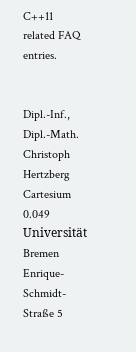C++11 related FAQ entries.


Dipl.-Inf., Dipl.-Math. Christoph Hertzberg
Cartesium 0.049
Universität Bremen
Enrique-Schmidt-Straße 5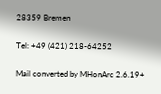28359 Bremen

Tel: +49 (421) 218-64252

Mail converted by MHonArc 2.6.19+